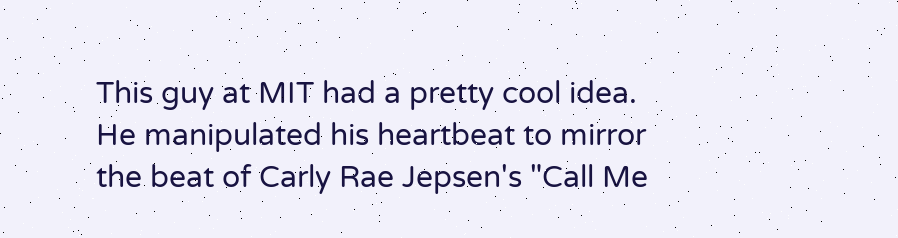This guy at MIT had a pretty cool idea. He manipulated his heartbeat to mirror the beat of Carly Rae Jepsen's "Call Me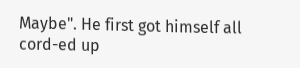Maybe". He first got himself all cord-ed up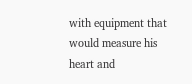with equipment that would measure his heart and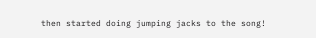then started doing jumping jacks to the song!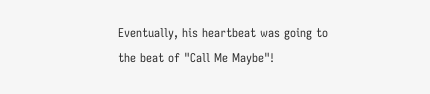Eventually, his heartbeat was going to the beat of "Call Me Maybe"!